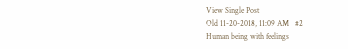View Single Post
Old 11-20-2018, 11:09 AM   #2
Human being with feelings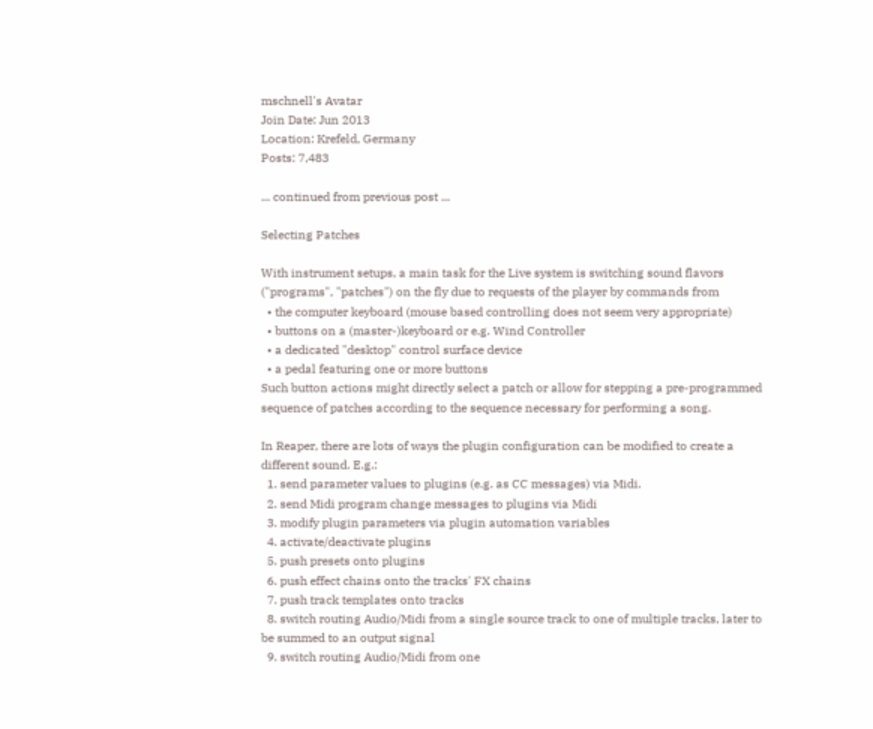mschnell's Avatar
Join Date: Jun 2013
Location: Krefeld, Germany
Posts: 7,483

... continued from previous post ...

Selecting Patches

With instrument setups, a main task for the Live system is switching sound flavors ("programs", "patches") on the fly due to requests of the player by commands from
  • the computer keyboard (mouse based controlling does not seem very appropriate)
  • buttons on a (master-)keyboard or e.g. Wind Controller
  • a dedicated "desktop" control surface device
  • a pedal featuring one or more buttons
Such button actions might directly select a patch or allow for stepping a pre-programmed sequence of patches according to the sequence necessary for performing a song.

In Reaper, there are lots of ways the plugin configuration can be modified to create a different sound. E.g.:
  1. send parameter values to plugins (e.g. as CC messages) via Midi.
  2. send Midi program change messages to plugins via Midi
  3. modify plugin parameters via plugin automation variables
  4. activate/deactivate plugins
  5. push presets onto plugins
  6. push effect chains onto the tracks' FX chains
  7. push track templates onto tracks
  8. switch routing Audio/Midi from a single source track to one of multiple tracks, later to be summed to an output signal
  9. switch routing Audio/Midi from one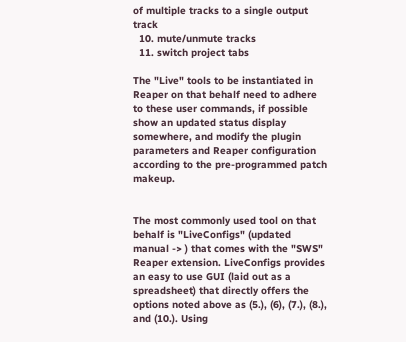of multiple tracks to a single output track
  10. mute/unmute tracks
  11. switch project tabs

The "Live" tools to be instantiated in Reaper on that behalf need to adhere to these user commands, if possible show an updated status display somewhere, and modify the plugin parameters and Reaper configuration according to the pre-programmed patch makeup.


The most commonly used tool on that behalf is "LiveConfigs" (updated manual -> ) that comes with the "SWS" Reaper extension. LiveConfigs provides an easy to use GUI (laid out as a spreadsheet) that directly offers the options noted above as (5.), (6), (7.), (8.), and (10.). Using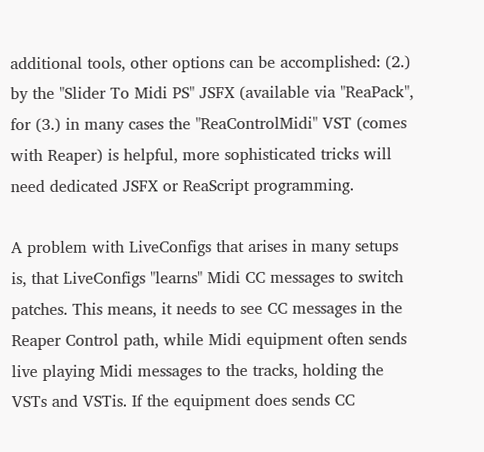additional tools, other options can be accomplished: (2.) by the "Slider To Midi PS" JSFX (available via "ReaPack", for (3.) in many cases the "ReaControlMidi" VST (comes with Reaper) is helpful, more sophisticated tricks will need dedicated JSFX or ReaScript programming.

A problem with LiveConfigs that arises in many setups is, that LiveConfigs "learns" Midi CC messages to switch patches. This means, it needs to see CC messages in the Reaper Control path, while Midi equipment often sends live playing Midi messages to the tracks, holding the VSTs and VSTis. If the equipment does sends CC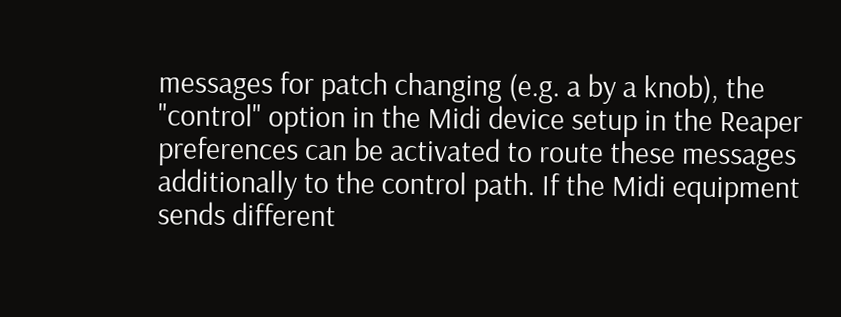messages for patch changing (e.g. a by a knob), the "control" option in the Midi device setup in the Reaper preferences can be activated to route these messages additionally to the control path. If the Midi equipment sends different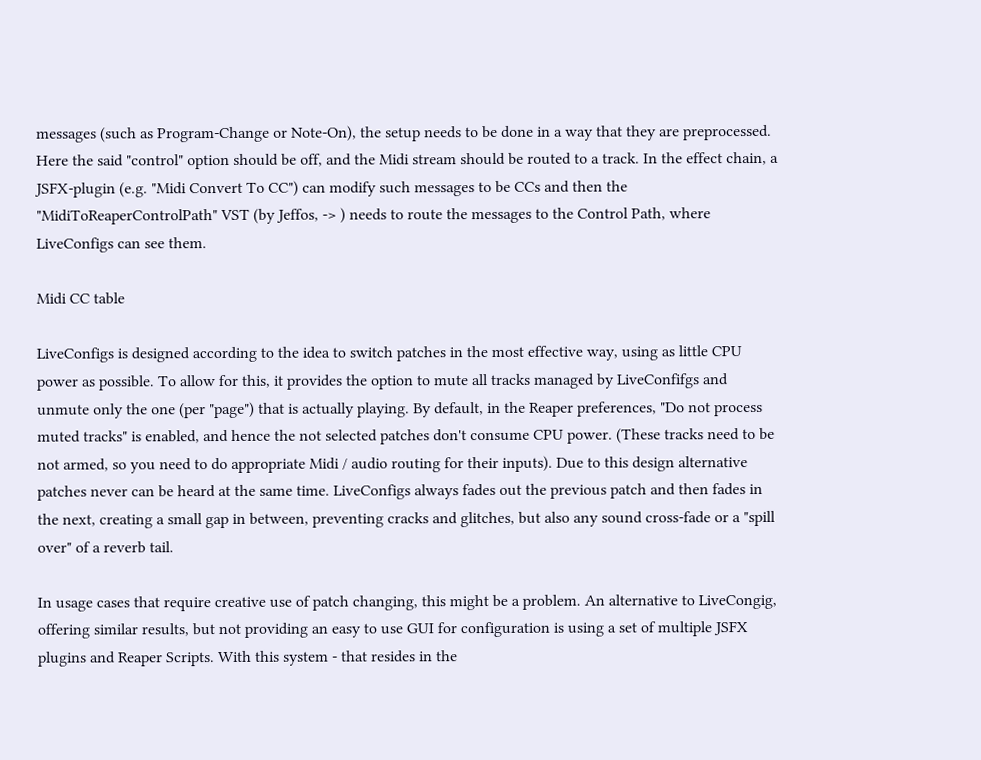messages (such as Program-Change or Note-On), the setup needs to be done in a way that they are preprocessed. Here the said "control" option should be off, and the Midi stream should be routed to a track. In the effect chain, a JSFX-plugin (e.g. "Midi Convert To CC") can modify such messages to be CCs and then the "MidiToReaperControlPath" VST (by Jeffos, -> ) needs to route the messages to the Control Path, where LiveConfigs can see them.

Midi CC table

LiveConfigs is designed according to the idea to switch patches in the most effective way, using as little CPU power as possible. To allow for this, it provides the option to mute all tracks managed by LiveConfifgs and unmute only the one (per "page") that is actually playing. By default, in the Reaper preferences, "Do not process muted tracks" is enabled, and hence the not selected patches don't consume CPU power. (These tracks need to be not armed, so you need to do appropriate Midi / audio routing for their inputs). Due to this design alternative patches never can be heard at the same time. LiveConfigs always fades out the previous patch and then fades in the next, creating a small gap in between, preventing cracks and glitches, but also any sound cross-fade or a "spill over" of a reverb tail.

In usage cases that require creative use of patch changing, this might be a problem. An alternative to LiveCongig, offering similar results, but not providing an easy to use GUI for configuration is using a set of multiple JSFX plugins and Reaper Scripts. With this system - that resides in the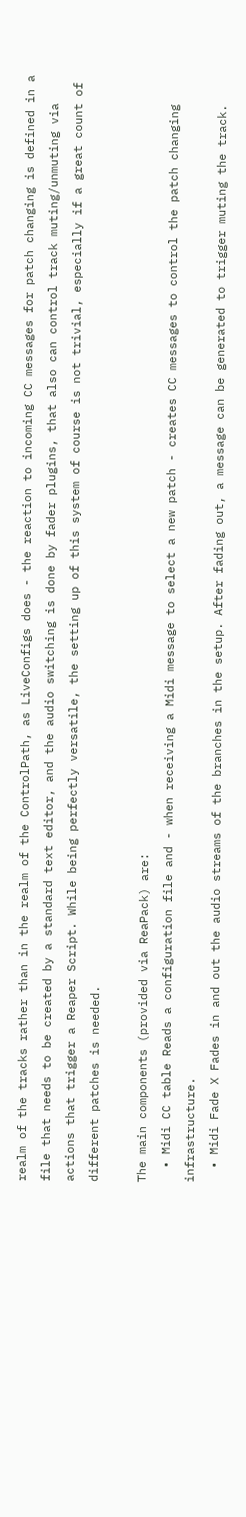realm of the tracks rather than in the realm of the ControlPath, as LiveConfigs does - the reaction to incoming CC messages for patch changing is defined in a file that needs to be created by a standard text editor, and the audio switching is done by fader plugins, that also can control track muting/unmuting via actions that trigger a Reaper Script. While being perfectly versatile, the setting up of this system of course is not trivial, especially if a great count of different patches is needed.

The main components (provided via ReaPack) are:
  • Midi CC table Reads a configuration file and - when receiving a Midi message to select a new patch - creates CC messages to control the patch changing infrastructure.
  • Midi Fade X Fades in and out the audio streams of the branches in the setup. After fading out, a message can be generated to trigger muting the track.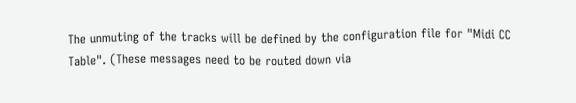The unmuting of the tracks will be defined by the configuration file for "Midi CC Table". (These messages need to be routed down via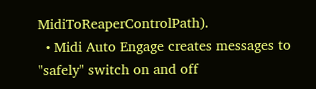MidiToReaperControlPath).
  • Midi Auto Engage creates messages to "safely" switch on and off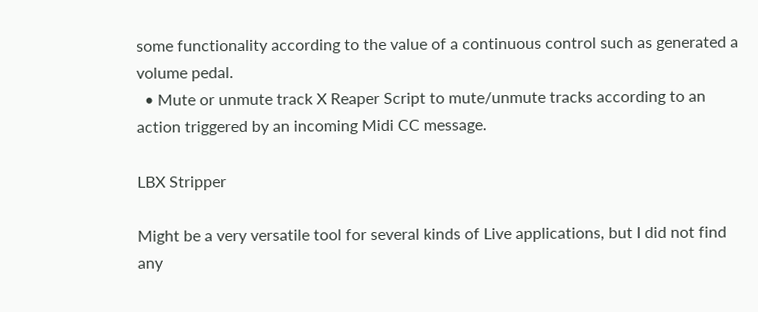some functionality according to the value of a continuous control such as generated a volume pedal.
  • Mute or unmute track X Reaper Script to mute/unmute tracks according to an action triggered by an incoming Midi CC message.

LBX Stripper

Might be a very versatile tool for several kinds of Live applications, but I did not find any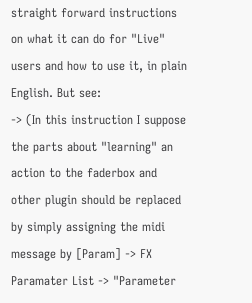straight forward instructions on what it can do for "Live" users and how to use it, in plain English. But see:
-> (In this instruction I suppose the parts about "learning" an action to the faderbox and other plugin should be replaced by simply assigning the midi message by [Param] -> FX Paramater List -> "Parameter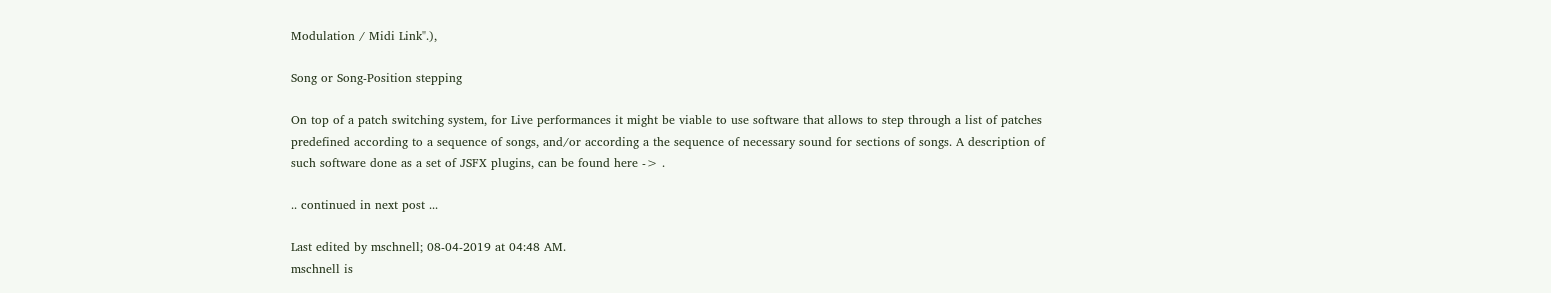Modulation / Midi Link".),

Song or Song-Position stepping

On top of a patch switching system, for Live performances it might be viable to use software that allows to step through a list of patches predefined according to a sequence of songs, and/or according a the sequence of necessary sound for sections of songs. A description of such software done as a set of JSFX plugins, can be found here -> .

.. continued in next post ...

Last edited by mschnell; 08-04-2019 at 04:48 AM.
mschnell is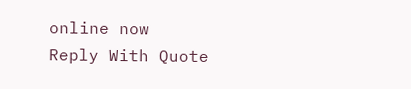online now   Reply With Quote